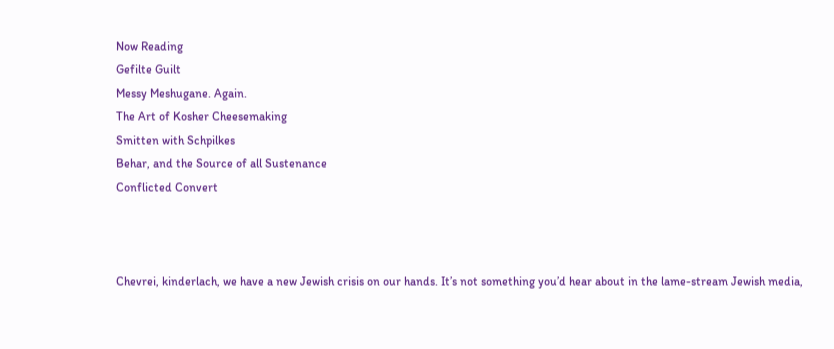Now Reading
Gefilte Guilt
Messy Meshugane. Again.
The Art of Kosher Cheesemaking
Smitten with Schpilkes
Behar, and the Source of all Sustenance
Conflicted Convert



Chevrei, kinderlach, we have a new Jewish crisis on our hands. It’s not something you’d hear about in the lame-stream Jewish media,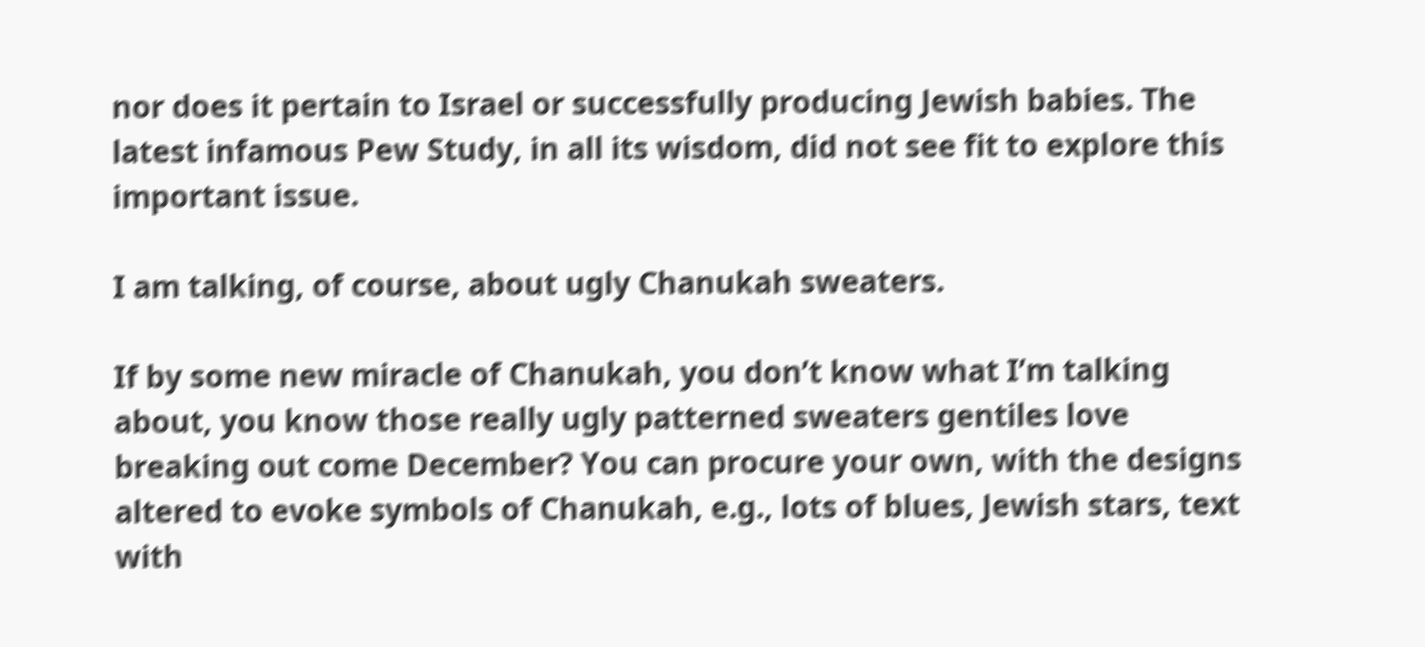nor does it pertain to Israel or successfully producing Jewish babies. The latest infamous Pew Study, in all its wisdom, did not see fit to explore this important issue.

I am talking, of course, about ugly Chanukah sweaters.

If by some new miracle of Chanukah, you don’t know what I’m talking about, you know those really ugly patterned sweaters gentiles love breaking out come December? You can procure your own, with the designs altered to evoke symbols of Chanukah, e.g., lots of blues, Jewish stars, text with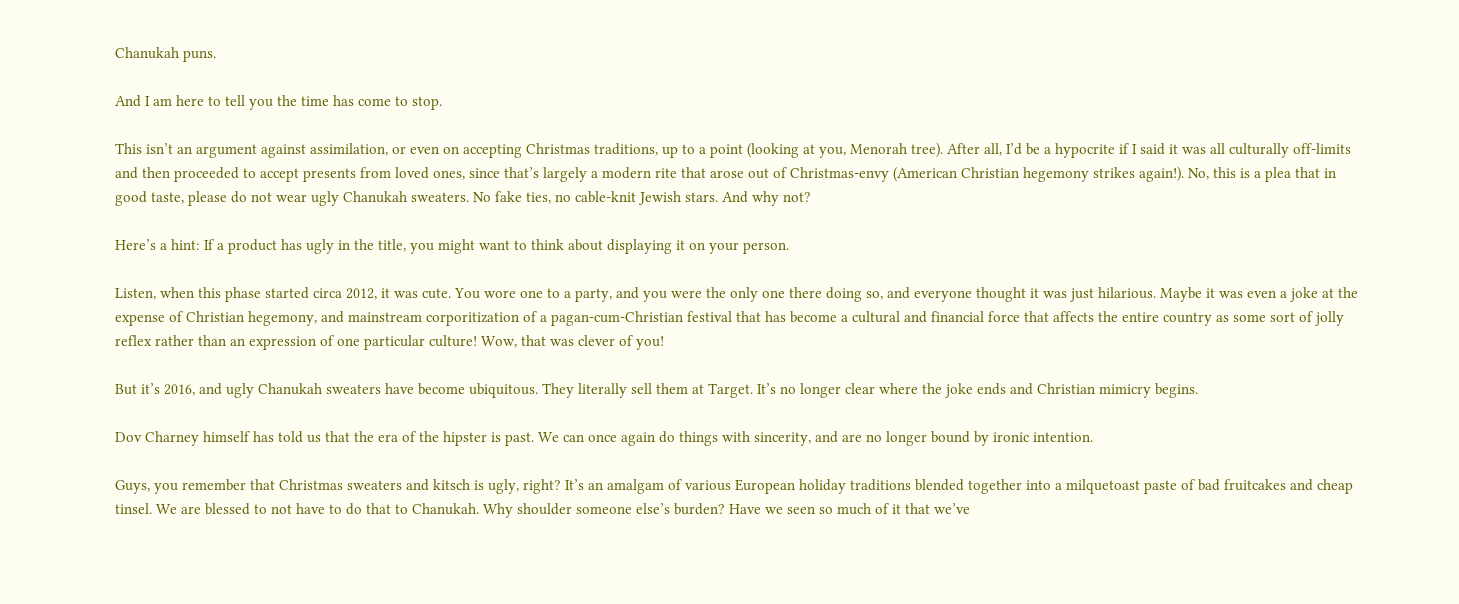Chanukah puns.

And I am here to tell you the time has come to stop.

This isn’t an argument against assimilation, or even on accepting Christmas traditions, up to a point (looking at you, Menorah tree). After all, I’d be a hypocrite if I said it was all culturally off-limits and then proceeded to accept presents from loved ones, since that’s largely a modern rite that arose out of Christmas-envy (American Christian hegemony strikes again!). No, this is a plea that in good taste, please do not wear ugly Chanukah sweaters. No fake ties, no cable-knit Jewish stars. And why not?

Here’s a hint: If a product has ugly in the title, you might want to think about displaying it on your person.

Listen, when this phase started circa 2012, it was cute. You wore one to a party, and you were the only one there doing so, and everyone thought it was just hilarious. Maybe it was even a joke at the expense of Christian hegemony, and mainstream corporitization of a pagan-cum-Christian festival that has become a cultural and financial force that affects the entire country as some sort of jolly reflex rather than an expression of one particular culture! Wow, that was clever of you!

But it’s 2016, and ugly Chanukah sweaters have become ubiquitous. They literally sell them at Target. It’s no longer clear where the joke ends and Christian mimicry begins.

Dov Charney himself has told us that the era of the hipster is past. We can once again do things with sincerity, and are no longer bound by ironic intention.

Guys, you remember that Christmas sweaters and kitsch is ugly, right? It’s an amalgam of various European holiday traditions blended together into a milquetoast paste of bad fruitcakes and cheap tinsel. We are blessed to not have to do that to Chanukah. Why shoulder someone else’s burden? Have we seen so much of it that we’ve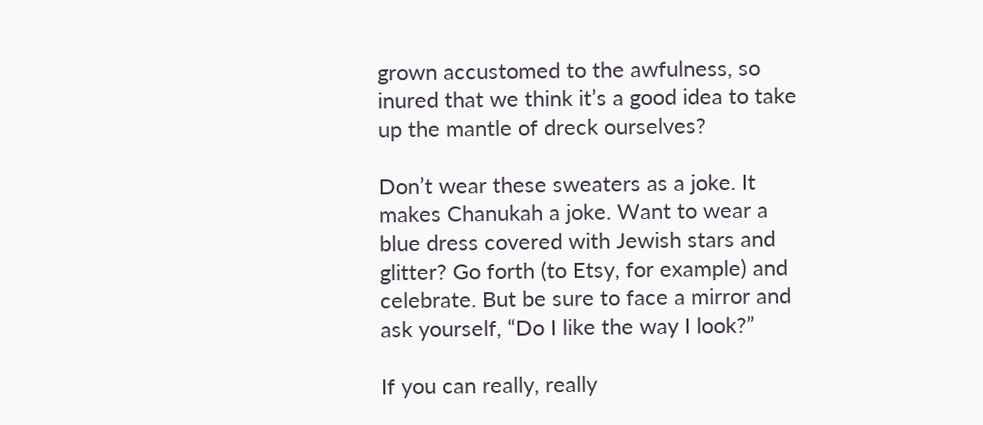grown accustomed to the awfulness, so inured that we think it’s a good idea to take up the mantle of dreck ourselves?

Don’t wear these sweaters as a joke. It makes Chanukah a joke. Want to wear a blue dress covered with Jewish stars and glitter? Go forth (to Etsy, for example) and celebrate. But be sure to face a mirror and ask yourself, “Do I like the way I look?”

If you can really, really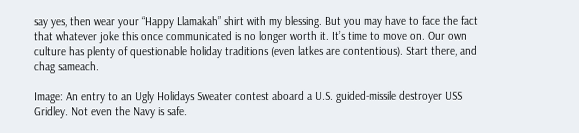say yes, then wear your “Happy Llamakah” shirt with my blessing. But you may have to face the fact that whatever joke this once communicated is no longer worth it. It’s time to move on. Our own culture has plenty of questionable holiday traditions (even latkes are contentious). Start there, and chag sameach.

Image: An entry to an Ugly Holidays Sweater contest aboard a U.S. guided-missile destroyer USS Gridley. Not even the Navy is safe.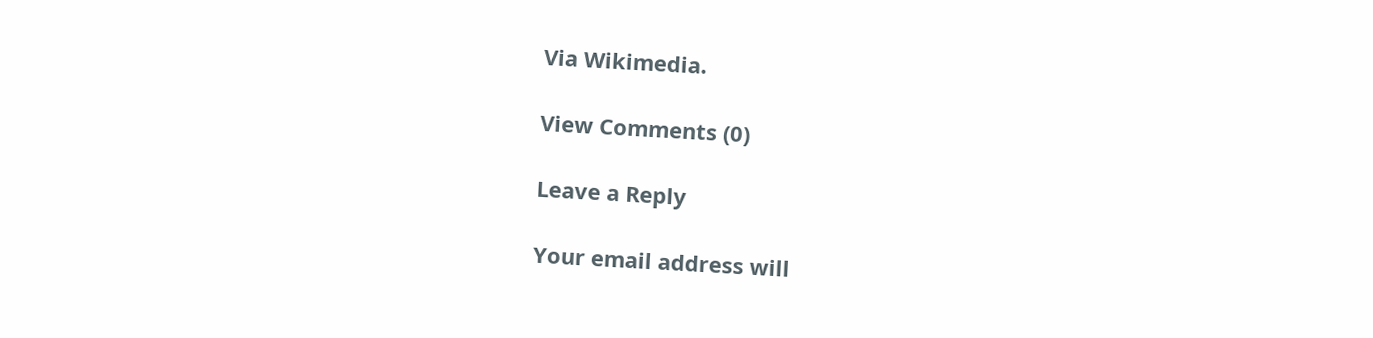Via Wikimedia.

View Comments (0)

Leave a Reply

Your email address will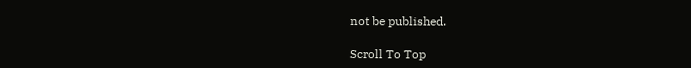not be published.

Scroll To Top